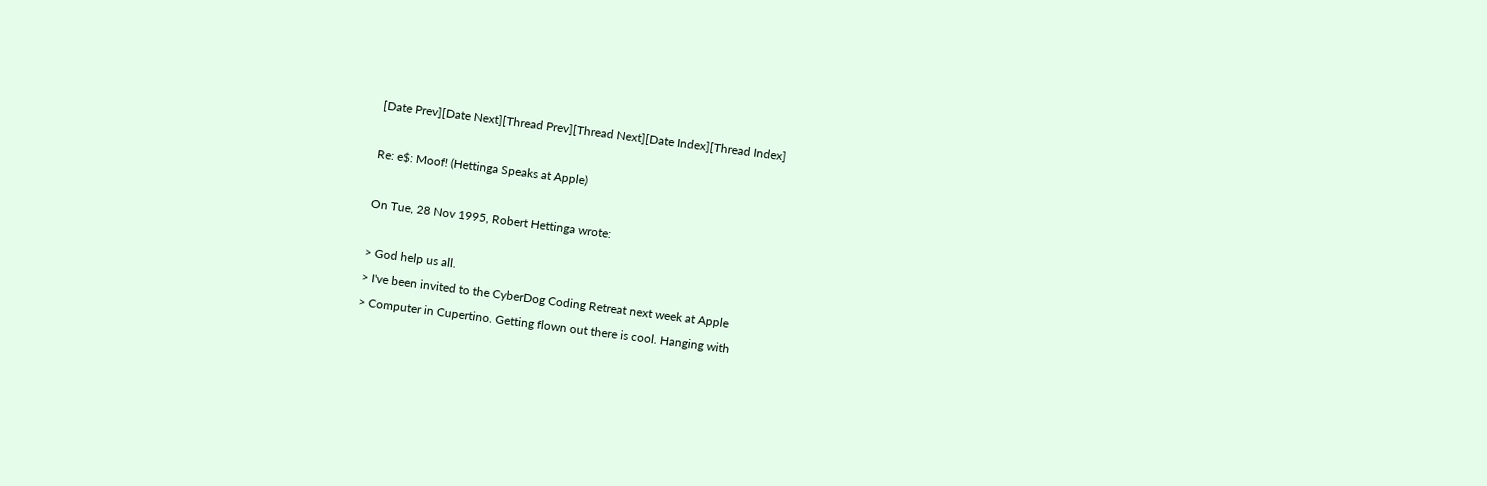[Date Prev][Date Next][Thread Prev][Thread Next][Date Index][Thread Index]

Re: e$: Moof! (Hettinga Speaks at Apple)

On Tue, 28 Nov 1995, Robert Hettinga wrote:

> God help us all.
> I've been invited to the CyberDog Coding Retreat next week at Apple
> Computer in Cupertino. Getting flown out there is cool. Hanging with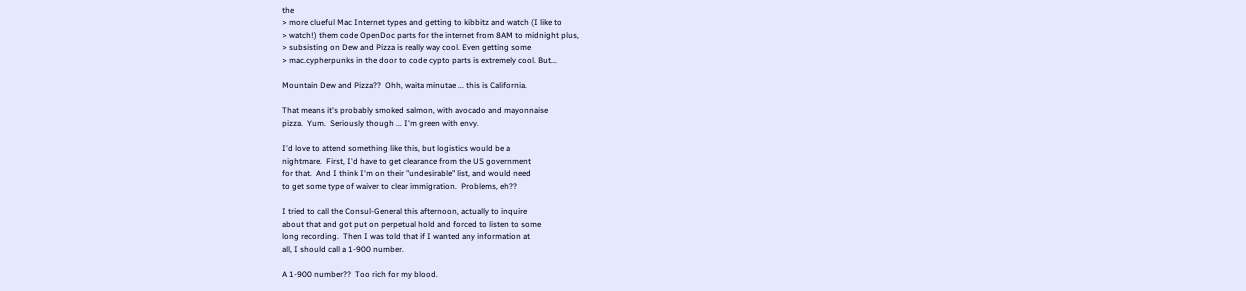the
> more clueful Mac Internet types and getting to kibbitz and watch (I like to
> watch!) them code OpenDoc parts for the internet from 8AM to midnight plus,
> subsisting on Dew and Pizza is really way cool. Even getting some
> mac.cypherpunks in the door to code cypto parts is extremely cool. But...

Mountain Dew and Pizza??  Ohh, waita minutae ... this is California.

That means it's probably smoked salmon, with avocado and mayonnaise
pizza.  Yum.  Seriously though ... I'm green with envy.

I'd love to attend something like this, but logistics would be a
nightmare.  First, I'd have to get clearance from the US government
for that.  And I think I'm on their "undesirable" list, and would need
to get some type of waiver to clear immigration.  Problems, eh??

I tried to call the Consul-General this afternoon, actually to inquire
about that and got put on perpetual hold and forced to listen to some
long recording.  Then I was told that if I wanted any information at
all, I should call a 1-900 number.

A 1-900 number??  Too rich for my blood.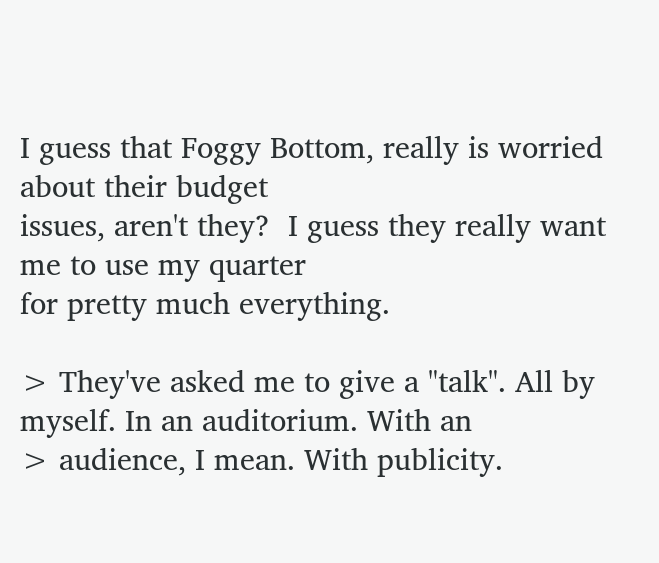I guess that Foggy Bottom, really is worried about their budget
issues, aren't they?  I guess they really want me to use my quarter
for pretty much everything.

> They've asked me to give a "talk". All by myself. In an auditorium. With an
> audience, I mean. With publicity.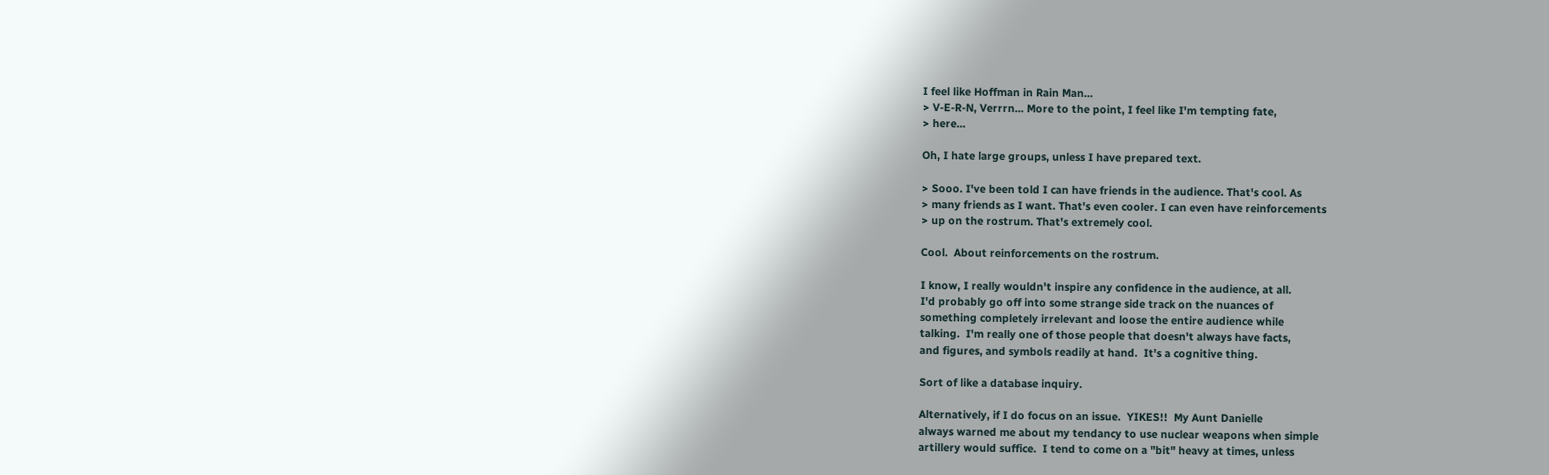I feel like Hoffman in Rain Man...
> V-E-R-N, Verrrn... More to the point, I feel like I'm tempting fate,
> here...

Oh, I hate large groups, unless I have prepared text.

> Sooo. I've been told I can have friends in the audience. That's cool. As
> many friends as I want. That's even cooler. I can even have reinforcements
> up on the rostrum. That's extremely cool.

Cool.  About reinforcements on the rostrum.

I know, I really wouldn't inspire any confidence in the audience, at all.
I'd probably go off into some strange side track on the nuances of
something completely irrelevant and loose the entire audience while
talking.  I'm really one of those people that doesn't always have facts,
and figures, and symbols readily at hand.  It's a cognitive thing.

Sort of like a database inquiry.

Alternatively, if I do focus on an issue.  YIKES!!  My Aunt Danielle
always warned me about my tendancy to use nuclear weapons when simple
artillery would suffice.  I tend to come on a "bit" heavy at times, unless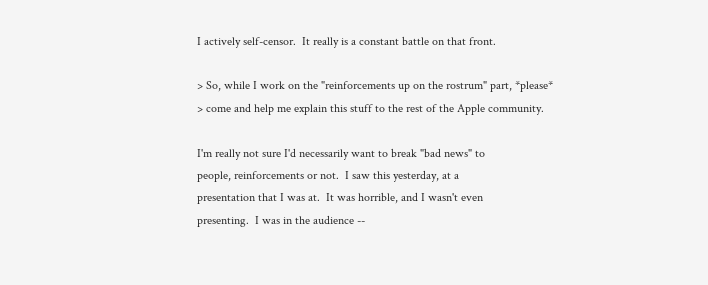I actively self-censor.  It really is a constant battle on that front.

> So, while I work on the "reinforcements up on the rostrum" part, *please*
> come and help me explain this stuff to the rest of the Apple community.

I'm really not sure I'd necessarily want to break "bad news" to
people, reinforcements or not.  I saw this yesterday, at a
presentation that I was at.  It was horrible, and I wasn't even
presenting.  I was in the audience --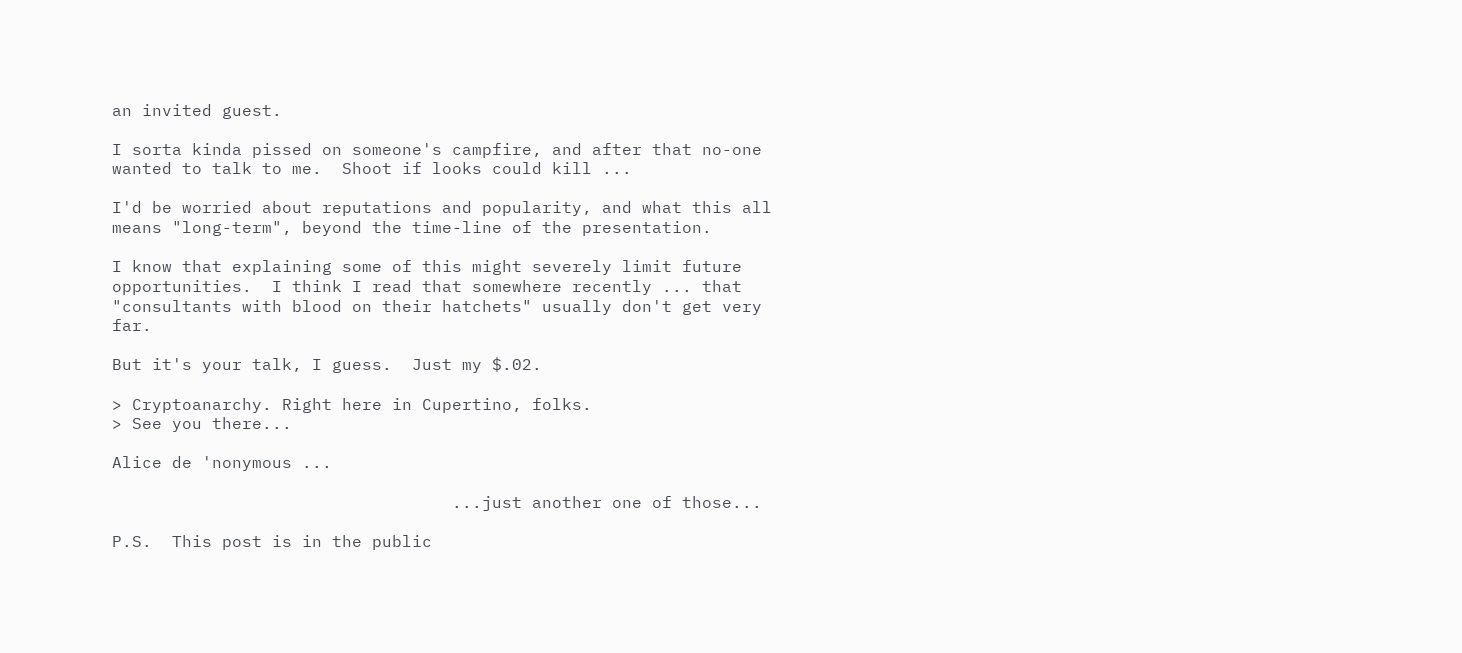an invited guest.

I sorta kinda pissed on someone's campfire, and after that no-one
wanted to talk to me.  Shoot if looks could kill ...

I'd be worried about reputations and popularity, and what this all
means "long-term", beyond the time-line of the presentation.

I know that explaining some of this might severely limit future
opportunities.  I think I read that somewhere recently ... that
"consultants with blood on their hatchets" usually don't get very far.

But it's your talk, I guess.  Just my $.02.

> Cryptoanarchy. Right here in Cupertino, folks.
> See you there...

Alice de 'nonymous ...

                                  ...just another one of those...

P.S.  This post is in the public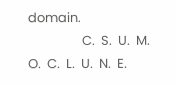domain.
                  C.  S.  U.  M.  O.  C.  L.  U.  N.  E.